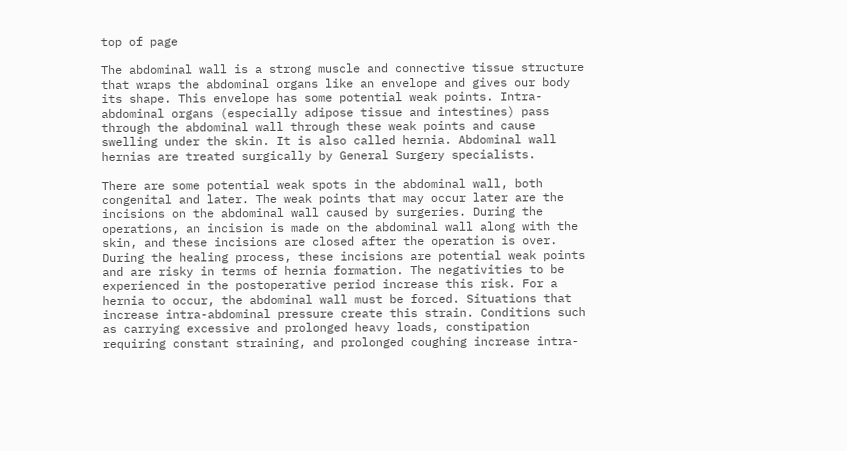top of page

The abdominal wall is a strong muscle and connective tissue structure that wraps the abdominal organs like an envelope and gives our body its shape. This envelope has some potential weak points. Intra-abdominal organs (especially adipose tissue and intestines) pass through the abdominal wall through these weak points and cause swelling under the skin. It is also called hernia. Abdominal wall hernias are treated surgically by General Surgery specialists.

There are some potential weak spots in the abdominal wall, both congenital and later. The weak points that may occur later are the incisions on the abdominal wall caused by surgeries. During the operations, an incision is made on the abdominal wall along with the skin, and these incisions are closed after the operation is over. During the healing process, these incisions are potential weak points and are risky in terms of hernia formation. The negativities to be experienced in the postoperative period increase this risk. For a hernia to occur, the abdominal wall must be forced. Situations that increase intra-abdominal pressure create this strain. Conditions such as carrying excessive and prolonged heavy loads, constipation requiring constant straining, and prolonged coughing increase intra-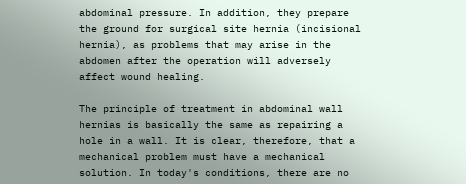abdominal pressure. In addition, they prepare the ground for surgical site hernia (incisional hernia), as problems that may arise in the abdomen after the operation will adversely affect wound healing.

The principle of treatment in abdominal wall hernias is basically the same as repairing a hole in a wall. It is clear, therefore, that a mechanical problem must have a mechanical solution. In today's conditions, there are no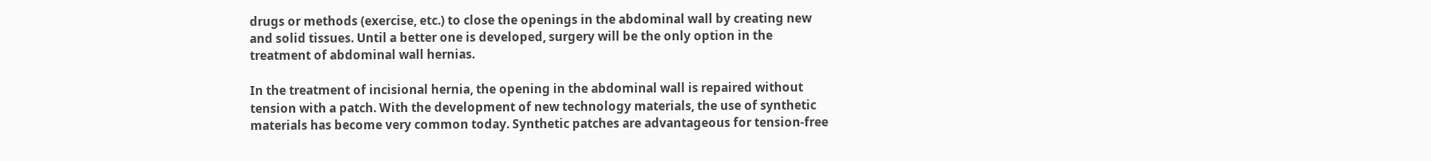drugs or methods (exercise, etc.) to close the openings in the abdominal wall by creating new and solid tissues. Until a better one is developed, surgery will be the only option in the treatment of abdominal wall hernias.

In the treatment of incisional hernia, the opening in the abdominal wall is repaired without tension with a patch. With the development of new technology materials, the use of synthetic materials has become very common today. Synthetic patches are advantageous for tension-free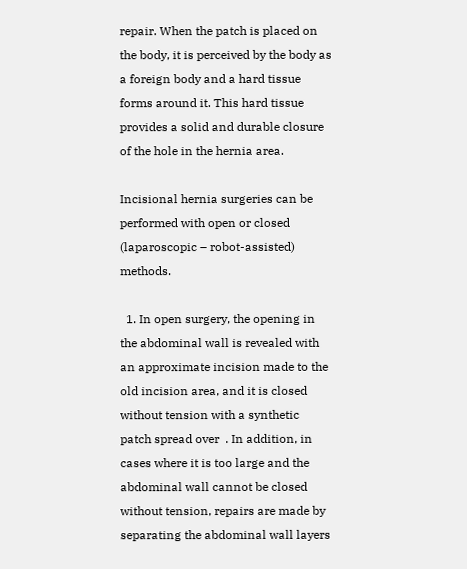repair. When the patch is placed on the body, it is perceived by the body as a foreign body and a hard tissue forms around it. This hard tissue provides a solid and durable closure of the hole in the hernia area.

Incisional hernia surgeries can be performed with open or closed (laparoscopic – robot-assisted) methods.

  1. In open surgery, the opening in the abdominal wall is revealed with an approximate incision made to the old incision area, and it is closed without tension with a synthetic patch spread over  . In addition, in cases where it is too large and the abdominal wall cannot be closed without tension, repairs are made by separating the abdominal wall layers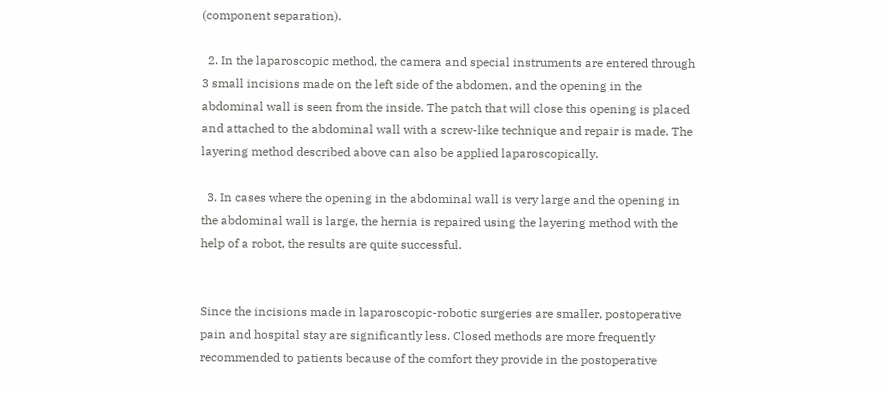(component separation).

  2. In the laparoscopic method, the camera and special instruments are entered through 3 small incisions made on the left side of the abdomen, and the opening in the abdominal wall is seen from the inside. The patch that will close this opening is placed and attached to the abdominal wall with a screw-like technique and repair is made. The layering method described above can also be applied laparoscopically.

  3. In cases where the opening in the abdominal wall is very large and the opening in the abdominal wall is large, the hernia is repaired using the layering method with the help of a robot, the results are quite successful.


Since the incisions made in laparoscopic-robotic surgeries are smaller, postoperative pain and hospital stay are significantly less. Closed methods are more frequently recommended to patients because of the comfort they provide in the postoperative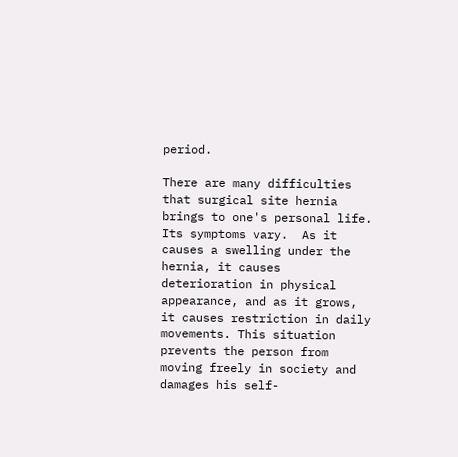period.

There are many difficulties that surgical site hernia brings to one's personal life. Its symptoms vary.  As it causes a swelling under the hernia, it causes deterioration in physical appearance, and as it grows, it causes restriction in daily movements. This situation prevents the person from moving freely in society and damages his self-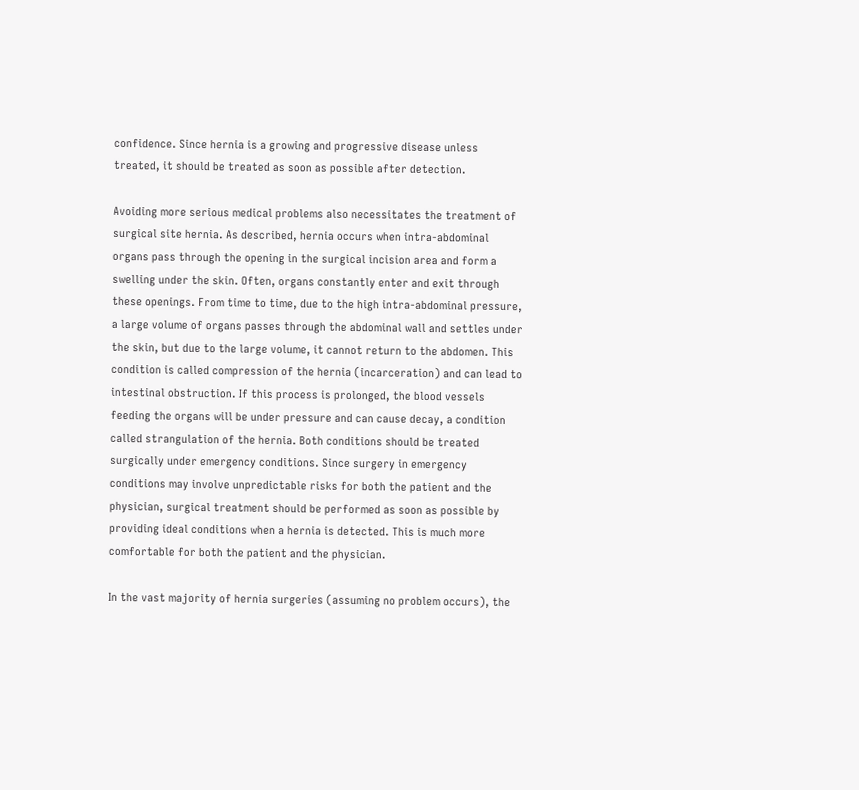confidence. Since hernia is a growing and progressive disease unless treated, it should be treated as soon as possible after detection.

Avoiding more serious medical problems also necessitates the treatment of surgical site hernia. As described, hernia occurs when intra-abdominal organs pass through the opening in the surgical incision area and form a swelling under the skin. Often, organs constantly enter and exit through these openings. From time to time, due to the high intra-abdominal pressure, a large volume of organs passes through the abdominal wall and settles under the skin, but due to the large volume, it cannot return to the abdomen. This condition is called compression of the hernia (incarceration) and can lead to intestinal obstruction. If this process is prolonged, the blood vessels feeding the organs will be under pressure and can cause decay, a condition called strangulation of the hernia. Both conditions should be treated surgically under emergency conditions. Since surgery in emergency conditions may involve unpredictable risks for both the patient and the physician, surgical treatment should be performed as soon as possible by providing ideal conditions when a hernia is detected. This is much more comfortable for both the patient and the physician.

In the vast majority of hernia surgeries (assuming no problem occurs), the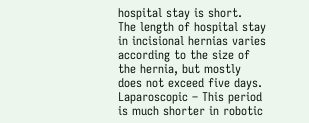hospital stay is short.  The length of hospital stay in incisional hernias varies according to the size of the hernia, but mostly does not exceed five days. Laparoscopic – This period is much shorter in robotic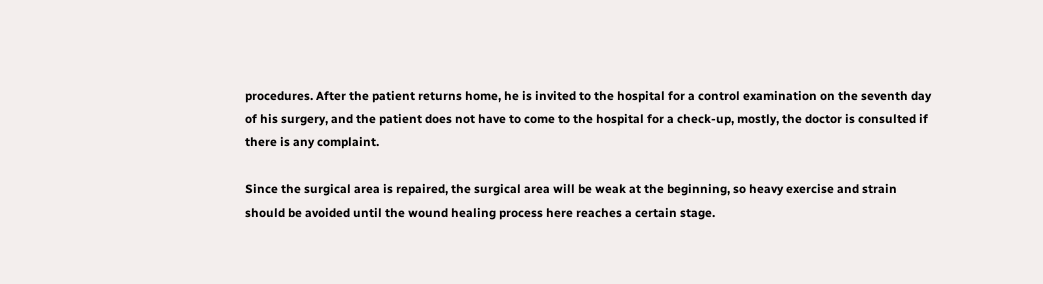procedures. After the patient returns home, he is invited to the hospital for a control examination on the seventh day of his surgery, and the patient does not have to come to the hospital for a check-up, mostly, the doctor is consulted if there is any complaint.

Since the surgical area is repaired, the surgical area will be weak at the beginning, so heavy exercise and strain should be avoided until the wound healing process here reaches a certain stage.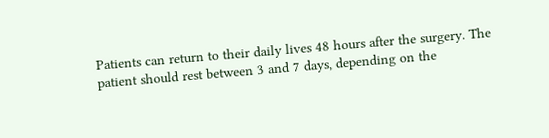Patients can return to their daily lives 48 hours after the surgery. The patient should rest between 3 and 7 days, depending on the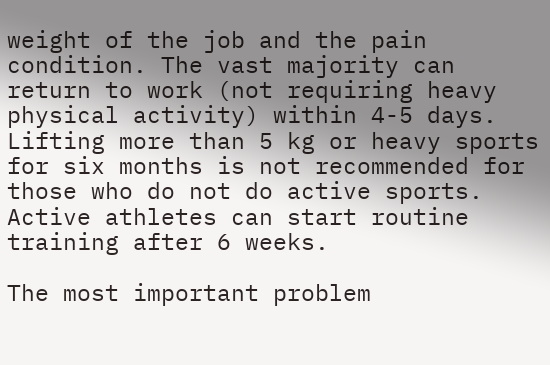weight of the job and the pain condition. The vast majority can return to work (not requiring heavy physical activity) within 4-5 days. Lifting more than 5 kg or heavy sports for six months is not recommended for those who do not do active sports. Active athletes can start routine training after 6 weeks.

The most important problem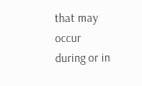that may occur during or in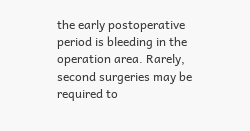the early postoperative period is bleeding in the operation area. Rarely, second surgeries may be required to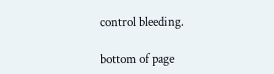control bleeding.

bottom of page